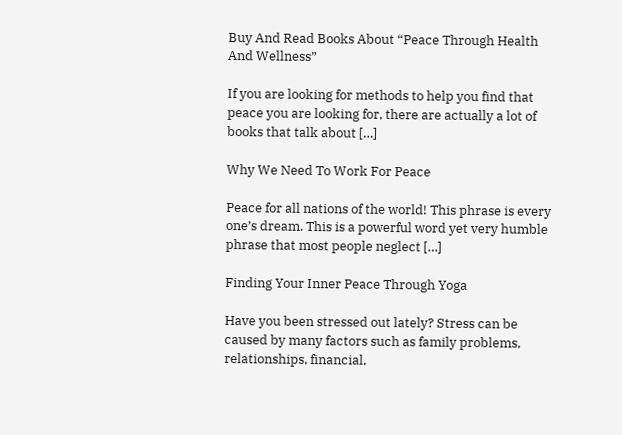Buy And Read Books About “Peace Through Health And Wellness”

If you are looking for methods to help you find that peace you are looking for, there are actually a lot of books that talk about […]

Why We Need To Work For Peace

Peace for all nations of the world! This phrase is every one’s dream. This is a powerful word yet very humble phrase that most people neglect […]

Finding Your Inner Peace Through Yoga

Have you been stressed out lately? Stress can be caused by many factors such as family problems, relationships, financial,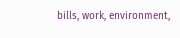bills, work, environment,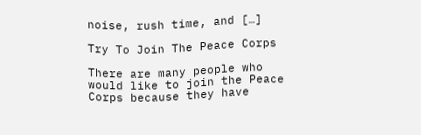noise, rush time, and […]

Try To Join The Peace Corps

There are many people who would like to join the Peace Corps because they have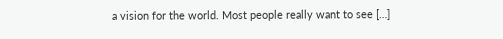a vision for the world. Most people really want to see […]